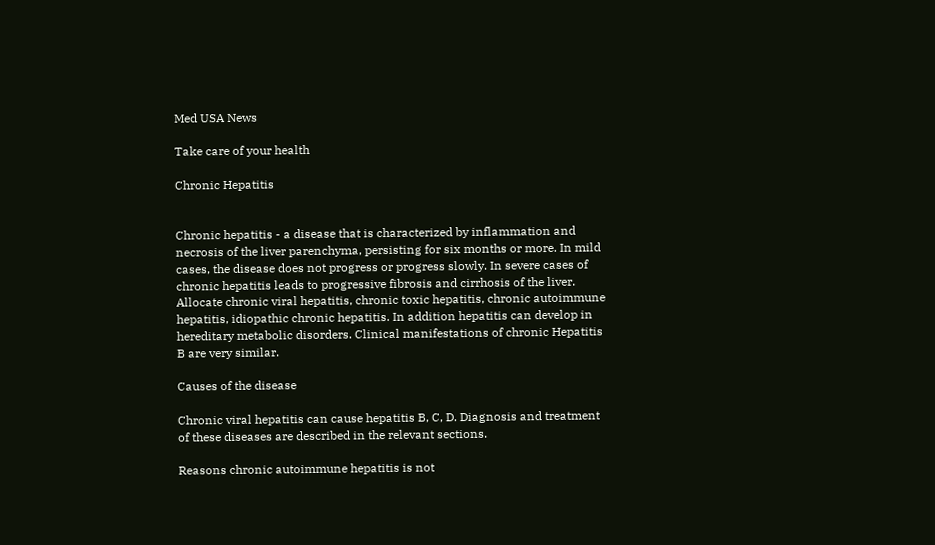Med USA News

Take care of your health

Chronic Hepatitis


Chronic hepatitis - a disease that is characterized by inflammation and necrosis of the liver parenchyma, persisting for six months or more. In mild cases, the disease does not progress or progress slowly. In severe cases of chronic hepatitis leads to progressive fibrosis and cirrhosis of the liver. Allocate chronic viral hepatitis, chronic toxic hepatitis, chronic autoimmune hepatitis, idiopathic chronic hepatitis. In addition hepatitis can develop in hereditary metabolic disorders. Clinical manifestations of chronic Hepatitis B are very similar.

Causes of the disease

Chronic viral hepatitis can cause hepatitis B, C, D. Diagnosis and treatment of these diseases are described in the relevant sections.

Reasons chronic autoimmune hepatitis is not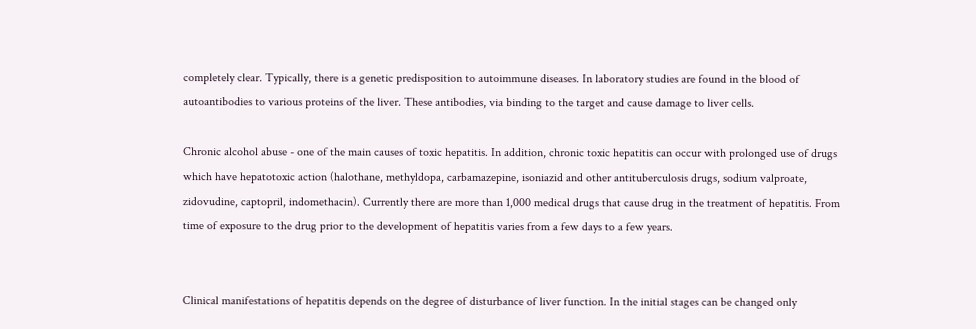completely clear. Typically, there is a genetic predisposition to autoimmune diseases. In laboratory studies are found in the blood of autoantibodies to various proteins of the liver. These antibodies, via binding to the target and cause damage to liver cells.

Chronic alcohol abuse - one of the main causes of toxic hepatitis. In addition, chronic toxic hepatitis can occur with prolonged use of drugs which have hepatotoxic action (halothane, methyldopa, carbamazepine, isoniazid and other antituberculosis drugs, sodium valproate, zidovudine, captopril, indomethacin). Currently there are more than 1,000 medical drugs that cause drug in the treatment of hepatitis. From time of exposure to the drug prior to the development of hepatitis varies from a few days to a few years.


Clinical manifestations of hepatitis depends on the degree of disturbance of liver function. In the initial stages can be changed only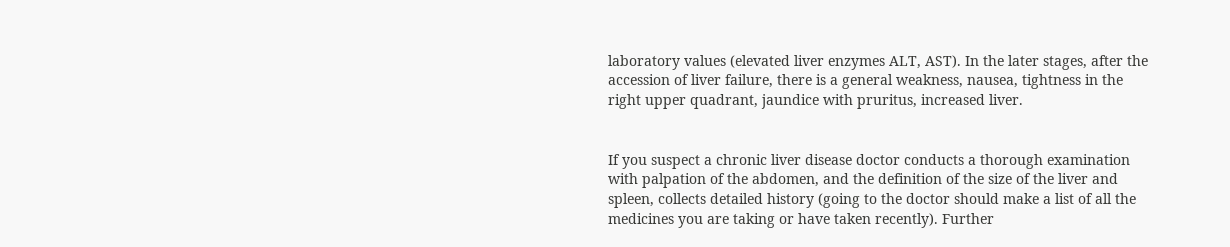laboratory values (elevated liver enzymes ALT, AST). In the later stages, after the accession of liver failure, there is a general weakness, nausea, tightness in the right upper quadrant, jaundice with pruritus, increased liver.


If you suspect a chronic liver disease doctor conducts a thorough examination with palpation of the abdomen, and the definition of the size of the liver and spleen, collects detailed history (going to the doctor should make a list of all the medicines you are taking or have taken recently). Further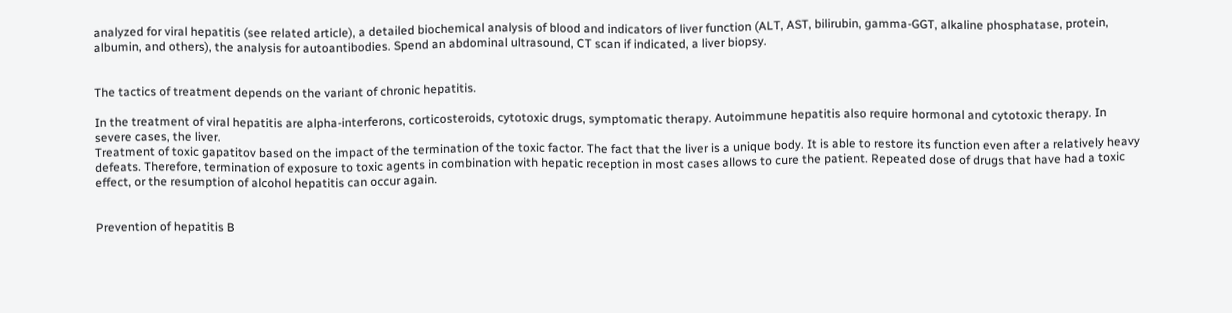analyzed for viral hepatitis (see related article), a detailed biochemical analysis of blood and indicators of liver function (ALT, AST, bilirubin, gamma-GGT, alkaline phosphatase, protein, albumin, and others), the analysis for autoantibodies. Spend an abdominal ultrasound, CT scan if indicated, a liver biopsy.


The tactics of treatment depends on the variant of chronic hepatitis.

In the treatment of viral hepatitis are alpha-interferons, corticosteroids, cytotoxic drugs, symptomatic therapy. Autoimmune hepatitis also require hormonal and cytotoxic therapy. In severe cases, the liver.
Treatment of toxic gapatitov based on the impact of the termination of the toxic factor. The fact that the liver is a unique body. It is able to restore its function even after a relatively heavy defeats. Therefore, termination of exposure to toxic agents in combination with hepatic reception in most cases allows to cure the patient. Repeated dose of drugs that have had a toxic effect, or the resumption of alcohol hepatitis can occur again.


Prevention of hepatitis B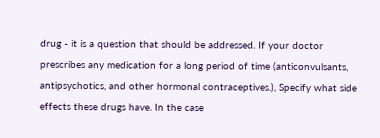drug - it is a question that should be addressed. If your doctor prescribes any medication for a long period of time (anticonvulsants, antipsychotics, and other hormonal contraceptives.), Specify what side effects these drugs have. In the case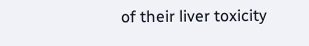of their liver toxicity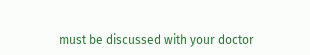must be discussed with your doctor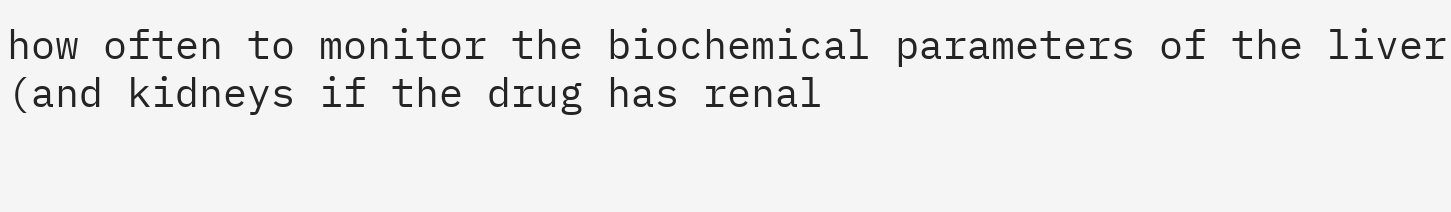how often to monitor the biochemical parameters of the liver (and kidneys if the drug has renal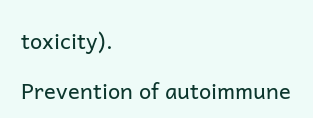toxicity).

Prevention of autoimmune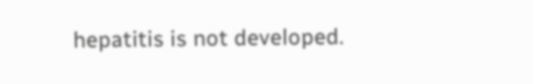hepatitis is not developed.